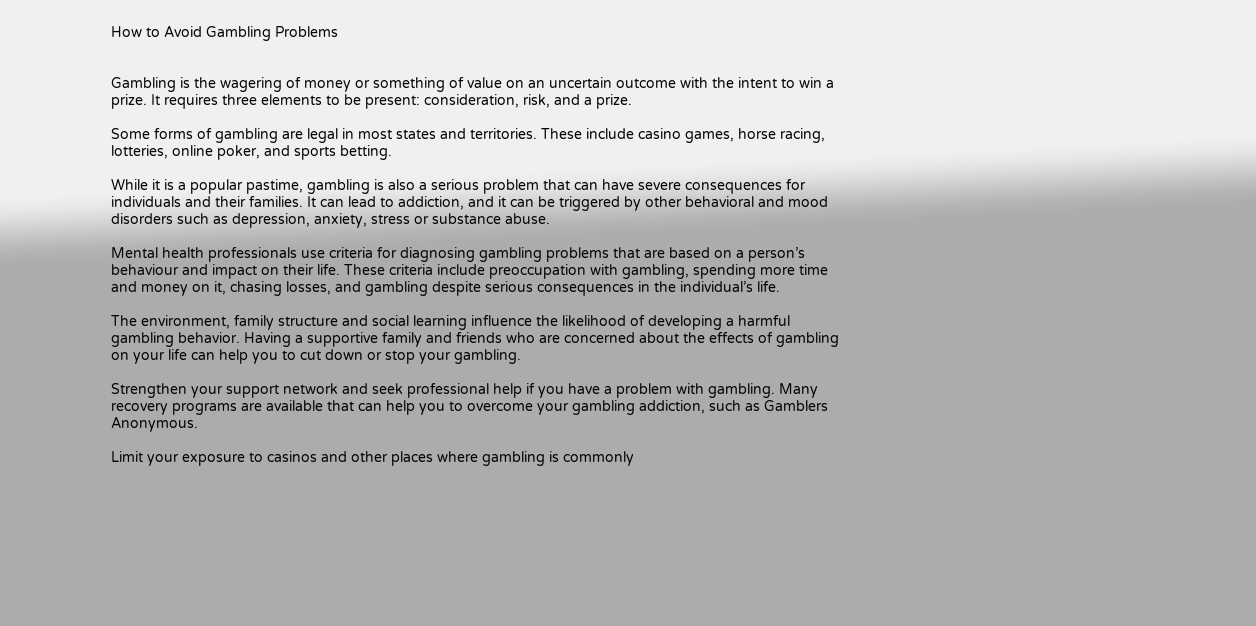How to Avoid Gambling Problems


Gambling is the wagering of money or something of value on an uncertain outcome with the intent to win a prize. It requires three elements to be present: consideration, risk, and a prize.

Some forms of gambling are legal in most states and territories. These include casino games, horse racing, lotteries, online poker, and sports betting.

While it is a popular pastime, gambling is also a serious problem that can have severe consequences for individuals and their families. It can lead to addiction, and it can be triggered by other behavioral and mood disorders such as depression, anxiety, stress or substance abuse.

Mental health professionals use criteria for diagnosing gambling problems that are based on a person’s behaviour and impact on their life. These criteria include preoccupation with gambling, spending more time and money on it, chasing losses, and gambling despite serious consequences in the individual’s life.

The environment, family structure and social learning influence the likelihood of developing a harmful gambling behavior. Having a supportive family and friends who are concerned about the effects of gambling on your life can help you to cut down or stop your gambling.

Strengthen your support network and seek professional help if you have a problem with gambling. Many recovery programs are available that can help you to overcome your gambling addiction, such as Gamblers Anonymous.

Limit your exposure to casinos and other places where gambling is commonly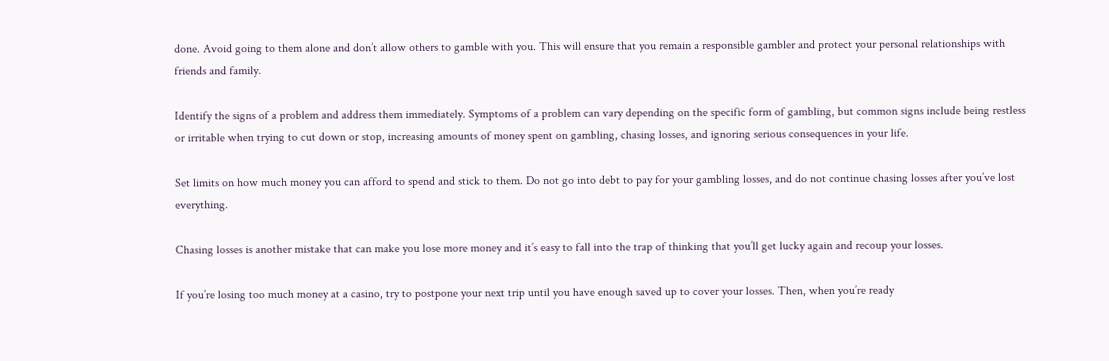done. Avoid going to them alone and don’t allow others to gamble with you. This will ensure that you remain a responsible gambler and protect your personal relationships with friends and family.

Identify the signs of a problem and address them immediately. Symptoms of a problem can vary depending on the specific form of gambling, but common signs include being restless or irritable when trying to cut down or stop, increasing amounts of money spent on gambling, chasing losses, and ignoring serious consequences in your life.

Set limits on how much money you can afford to spend and stick to them. Do not go into debt to pay for your gambling losses, and do not continue chasing losses after you’ve lost everything.

Chasing losses is another mistake that can make you lose more money and it’s easy to fall into the trap of thinking that you’ll get lucky again and recoup your losses.

If you’re losing too much money at a casino, try to postpone your next trip until you have enough saved up to cover your losses. Then, when you’re ready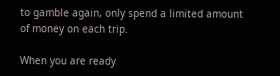to gamble again, only spend a limited amount of money on each trip.

When you are ready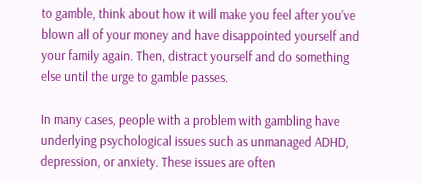to gamble, think about how it will make you feel after you’ve blown all of your money and have disappointed yourself and your family again. Then, distract yourself and do something else until the urge to gamble passes.

In many cases, people with a problem with gambling have underlying psychological issues such as unmanaged ADHD, depression, or anxiety. These issues are often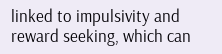linked to impulsivity and reward seeking, which can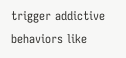trigger addictive behaviors like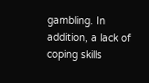gambling. In addition, a lack of coping skills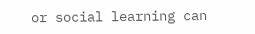or social learning can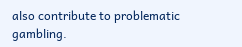also contribute to problematic gambling.